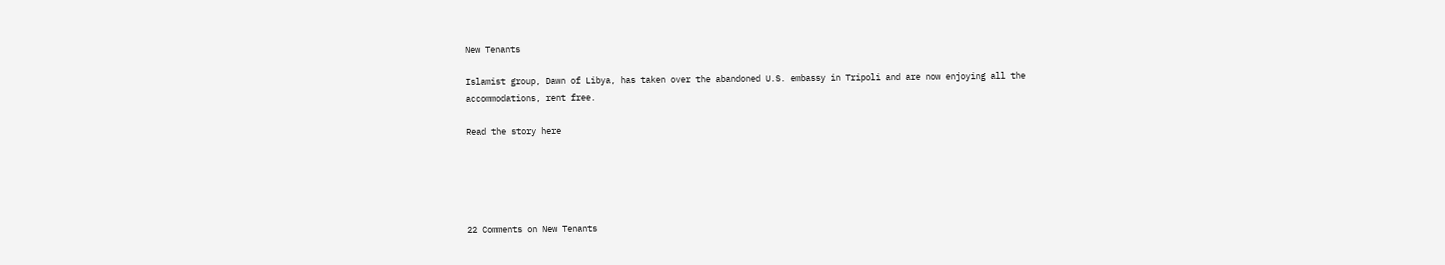New Tenants

Islamist group, Dawn of Libya, has taken over the abandoned U.S. embassy in Tripoli and are now enjoying all the accommodations, rent free.

Read the story here





22 Comments on New Tenants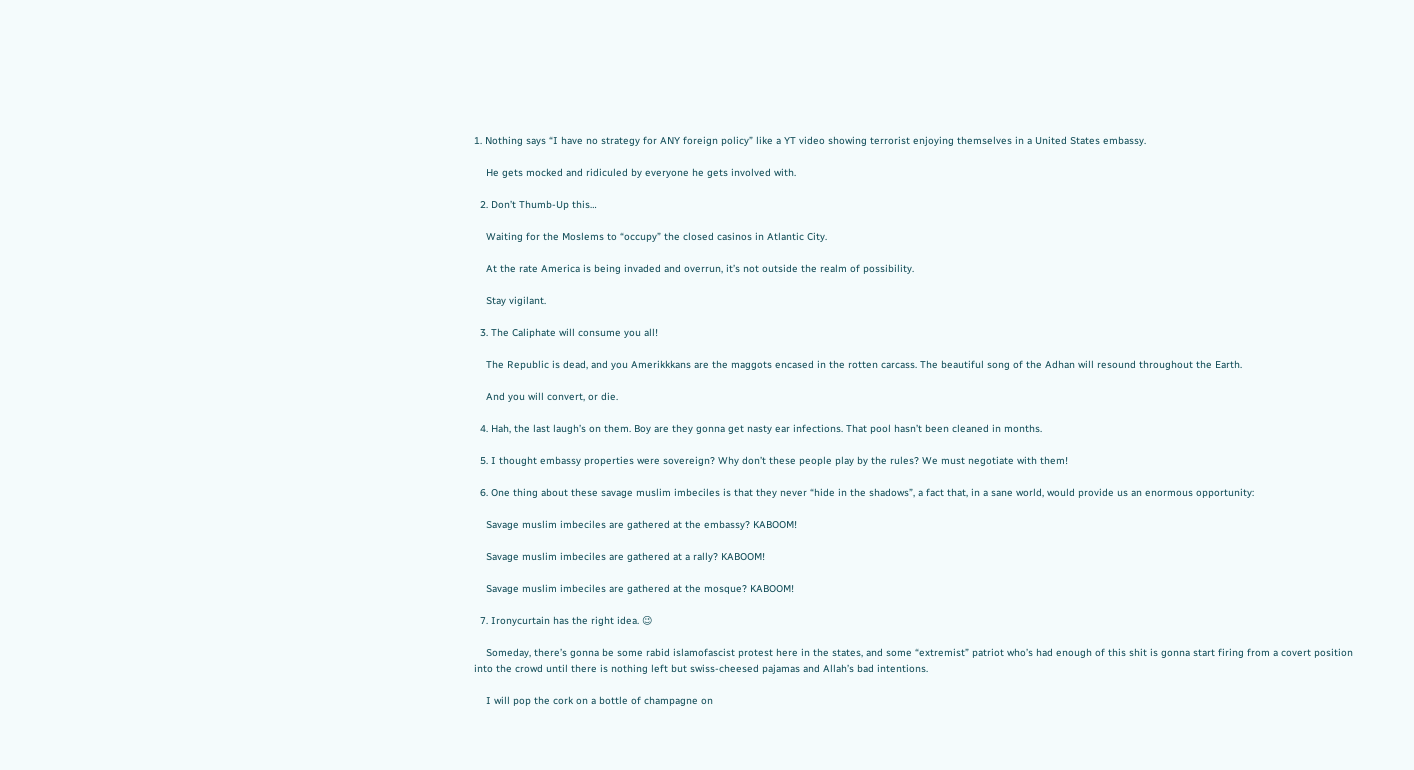1. Nothing says “I have no strategy for ANY foreign policy” like a YT video showing terrorist enjoying themselves in a United States embassy.

    He gets mocked and ridiculed by everyone he gets involved with.

  2. Don’t Thumb-Up this…

    Waiting for the Moslems to “occupy” the closed casinos in Atlantic City.

    At the rate America is being invaded and overrun, it’s not outside the realm of possibility.

    Stay vigilant.

  3. The Caliphate will consume you all!

    The Republic is dead, and you Amerikkkans are the maggots encased in the rotten carcass. The beautiful song of the Adhan will resound throughout the Earth.

    And you will convert, or die.

  4. Hah, the last laugh’s on them. Boy are they gonna get nasty ear infections. That pool hasn’t been cleaned in months.

  5. I thought embassy properties were sovereign? Why don’t these people play by the rules? We must negotiate with them!

  6. One thing about these savage muslim imbeciles is that they never “hide in the shadows”, a fact that, in a sane world, would provide us an enormous opportunity:

    Savage muslim imbeciles are gathered at the embassy? KABOOM!

    Savage muslim imbeciles are gathered at a rally? KABOOM!

    Savage muslim imbeciles are gathered at the mosque? KABOOM!

  7. Ironycurtain has the right idea. 😉

    Someday, there’s gonna be some rabid islamofascist protest here in the states, and some “extremist” patriot who’s had enough of this shit is gonna start firing from a covert position into the crowd until there is nothing left but swiss-cheesed pajamas and Allah’s bad intentions.

    I will pop the cork on a bottle of champagne on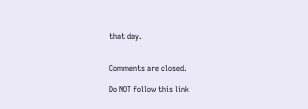that day.


Comments are closed.

Do NOT follow this link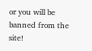or you will be banned from the site!